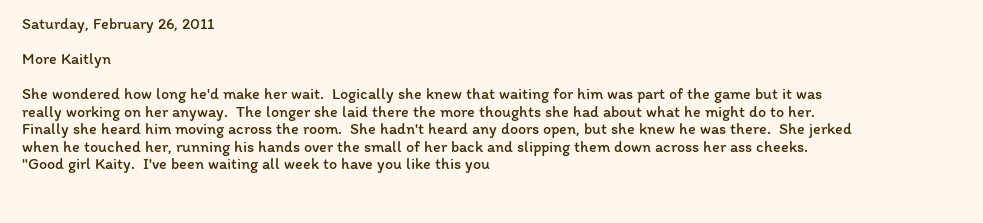Saturday, February 26, 2011

More Kaitlyn

She wondered how long he'd make her wait.  Logically she knew that waiting for him was part of the game but it was really working on her anyway.  The longer she laid there the more thoughts she had about what he might do to her.  Finally she heard him moving across the room.  She hadn't heard any doors open, but she knew he was there.  She jerked when he touched her, running his hands over the small of her back and slipping them down across her ass cheeks.  "Good girl Kaity.  I've been waiting all week to have you like this you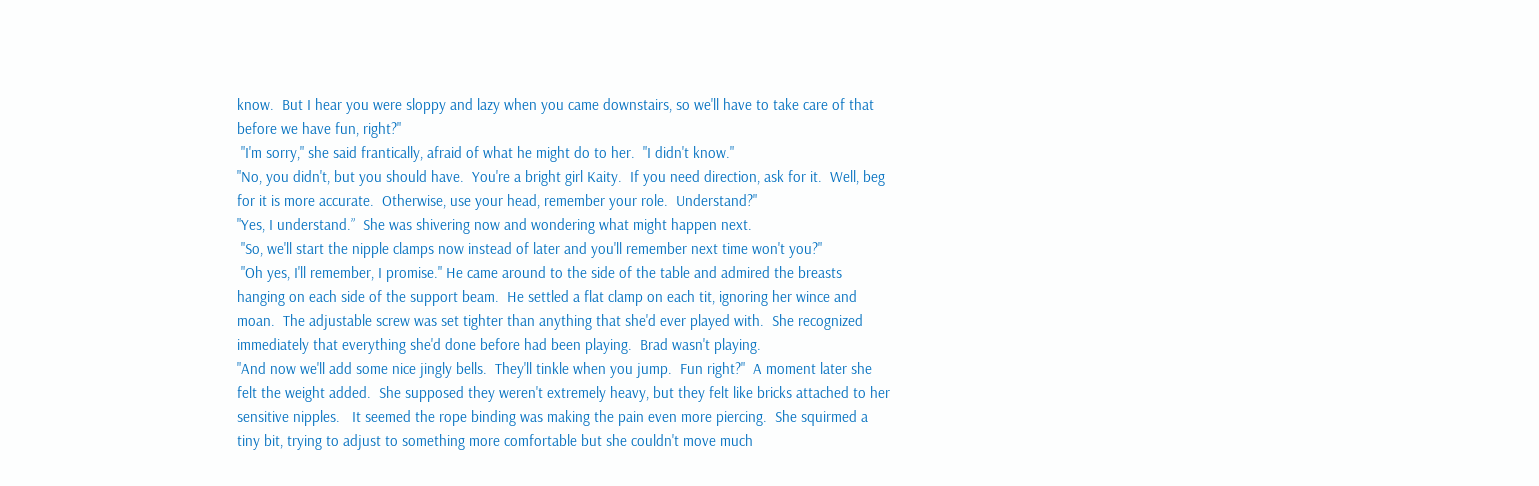know.  But I hear you were sloppy and lazy when you came downstairs, so we'll have to take care of that before we have fun, right?"
 "I'm sorry," she said frantically, afraid of what he might do to her.  "I didn't know."
"No, you didn't, but you should have.  You're a bright girl Kaity.  If you need direction, ask for it.  Well, beg for it is more accurate.  Otherwise, use your head, remember your role.  Understand?"
"Yes, I understand.”  She was shivering now and wondering what might happen next.
 "So, we'll start the nipple clamps now instead of later and you'll remember next time won't you?"
 "Oh yes, I'll remember, I promise." He came around to the side of the table and admired the breasts hanging on each side of the support beam.  He settled a flat clamp on each tit, ignoring her wince and moan.  The adjustable screw was set tighter than anything that she'd ever played with.  She recognized immediately that everything she'd done before had been playing.  Brad wasn't playing.
"And now we'll add some nice jingly bells.  They'll tinkle when you jump.  Fun right?"  A moment later she felt the weight added.  She supposed they weren't extremely heavy, but they felt like bricks attached to her sensitive nipples.   It seemed the rope binding was making the pain even more piercing.  She squirmed a tiny bit, trying to adjust to something more comfortable but she couldn't move much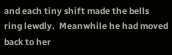and each tiny shift made the bells ring lewdly.  Meanwhile he had moved back to her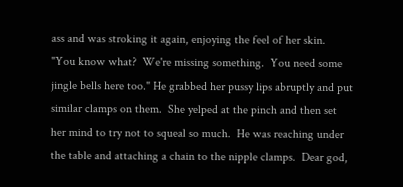ass and was stroking it again, enjoying the feel of her skin.  "You know what?  We're missing something.  You need some jingle bells here too." He grabbed her pussy lips abruptly and put similar clamps on them.  She yelped at the pinch and then set her mind to try not to squeal so much.  He was reaching under the table and attaching a chain to the nipple clamps.  Dear god,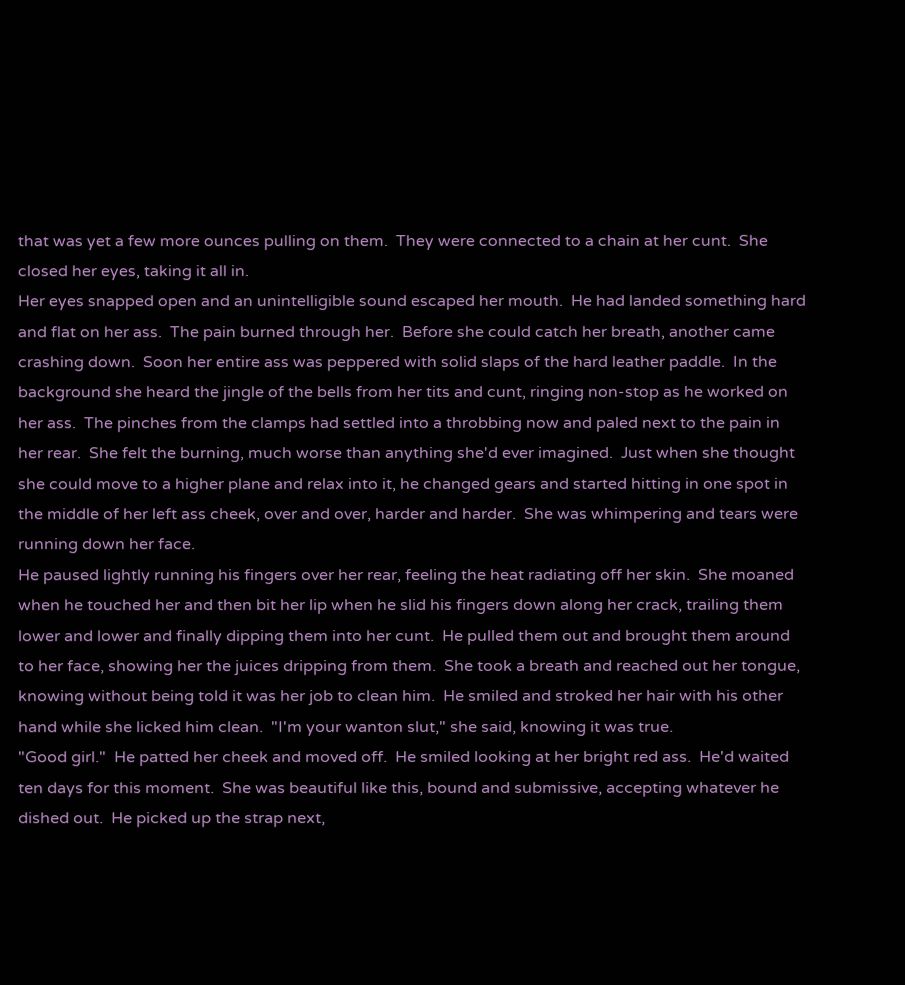that was yet a few more ounces pulling on them.  They were connected to a chain at her cunt.  She closed her eyes, taking it all in.
Her eyes snapped open and an unintelligible sound escaped her mouth.  He had landed something hard and flat on her ass.  The pain burned through her.  Before she could catch her breath, another came crashing down.  Soon her entire ass was peppered with solid slaps of the hard leather paddle.  In the background she heard the jingle of the bells from her tits and cunt, ringing non-stop as he worked on her ass.  The pinches from the clamps had settled into a throbbing now and paled next to the pain in her rear.  She felt the burning, much worse than anything she'd ever imagined.  Just when she thought she could move to a higher plane and relax into it, he changed gears and started hitting in one spot in the middle of her left ass cheek, over and over, harder and harder.  She was whimpering and tears were running down her face.
He paused lightly running his fingers over her rear, feeling the heat radiating off her skin.  She moaned when he touched her and then bit her lip when he slid his fingers down along her crack, trailing them lower and lower and finally dipping them into her cunt.  He pulled them out and brought them around to her face, showing her the juices dripping from them.  She took a breath and reached out her tongue, knowing without being told it was her job to clean him.  He smiled and stroked her hair with his other hand while she licked him clean.  "I'm your wanton slut," she said, knowing it was true.
"Good girl."  He patted her cheek and moved off.  He smiled looking at her bright red ass.  He'd waited ten days for this moment.  She was beautiful like this, bound and submissive, accepting whatever he dished out.  He picked up the strap next,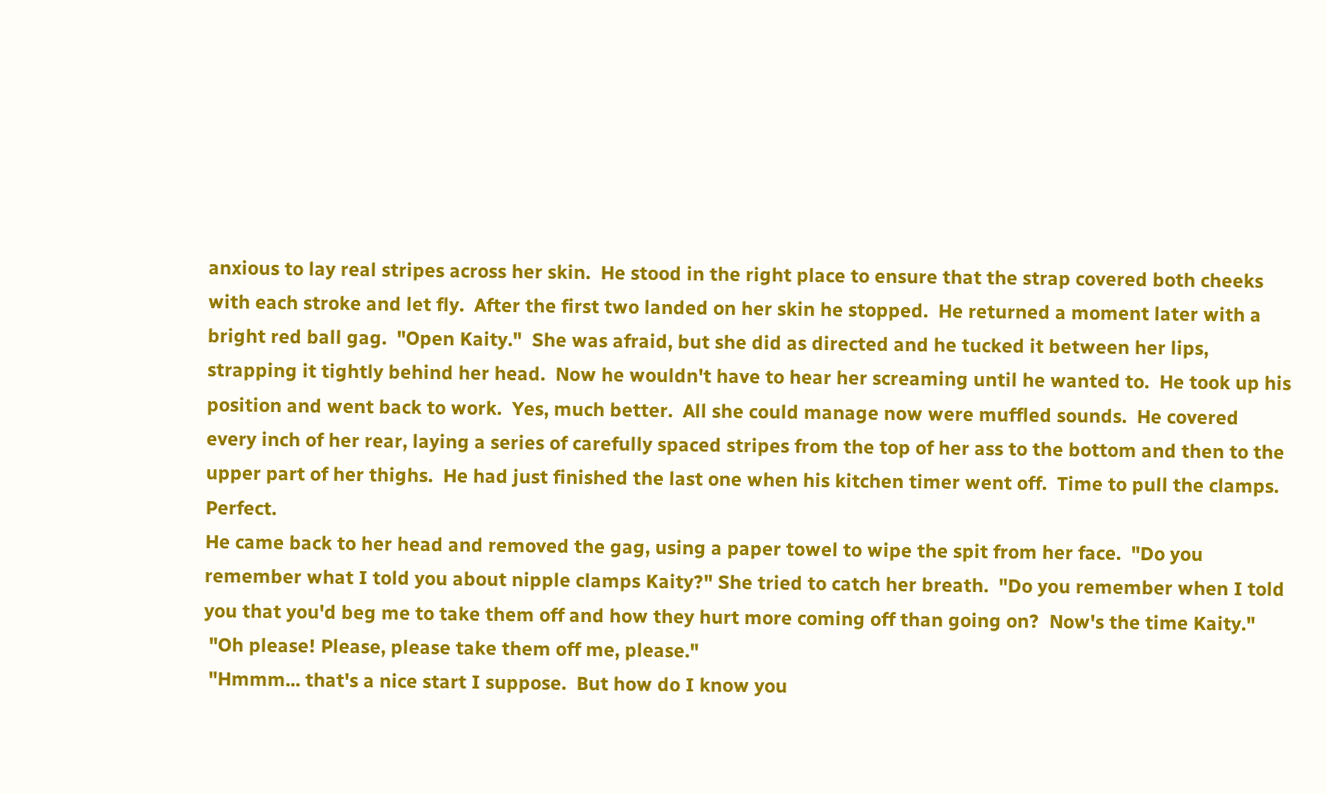anxious to lay real stripes across her skin.  He stood in the right place to ensure that the strap covered both cheeks with each stroke and let fly.  After the first two landed on her skin he stopped.  He returned a moment later with a bright red ball gag.  "Open Kaity."  She was afraid, but she did as directed and he tucked it between her lips, strapping it tightly behind her head.  Now he wouldn't have to hear her screaming until he wanted to.  He took up his position and went back to work.  Yes, much better.  All she could manage now were muffled sounds.  He covered every inch of her rear, laying a series of carefully spaced stripes from the top of her ass to the bottom and then to the upper part of her thighs.  He had just finished the last one when his kitchen timer went off.  Time to pull the clamps.  Perfect.
He came back to her head and removed the gag, using a paper towel to wipe the spit from her face.  "Do you remember what I told you about nipple clamps Kaity?" She tried to catch her breath.  "Do you remember when I told you that you'd beg me to take them off and how they hurt more coming off than going on?  Now's the time Kaity."
 "Oh please! Please, please take them off me, please."
 "Hmmm... that's a nice start I suppose.  But how do I know you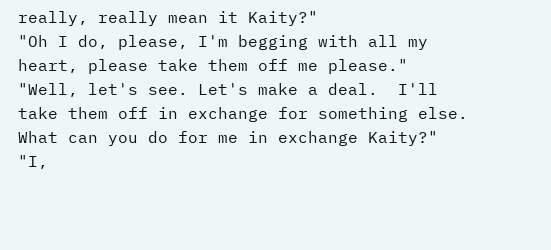really, really mean it Kaity?"
"Oh I do, please, I'm begging with all my heart, please take them off me please."
"Well, let's see. Let's make a deal.  I'll take them off in exchange for something else.  What can you do for me in exchange Kaity?"
"I,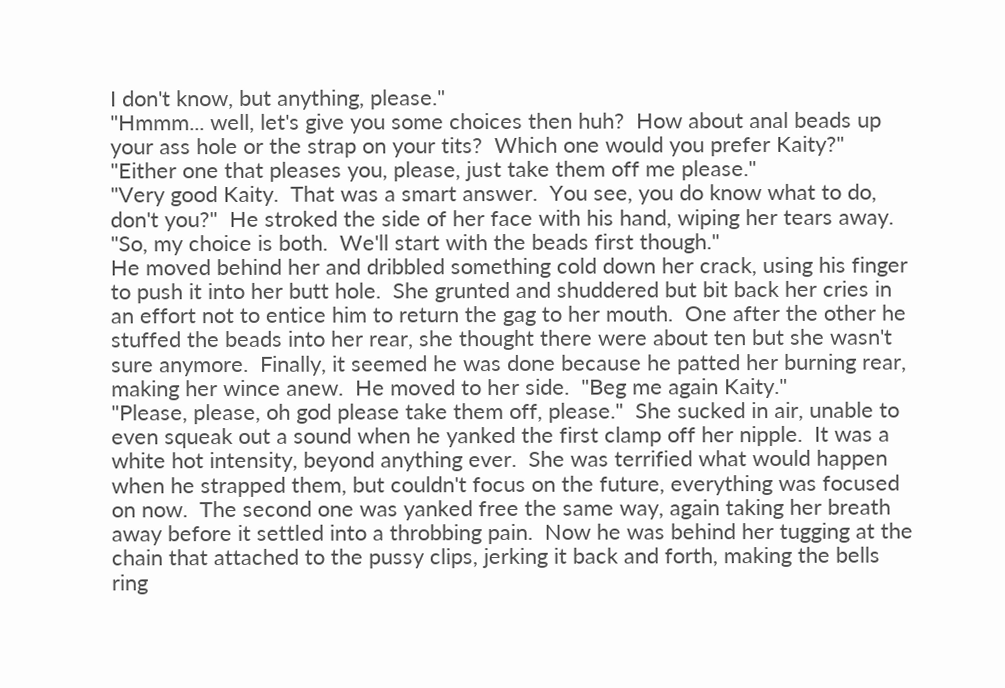I don't know, but anything, please."
"Hmmm... well, let's give you some choices then huh?  How about anal beads up your ass hole or the strap on your tits?  Which one would you prefer Kaity?"
"Either one that pleases you, please, just take them off me please."
"Very good Kaity.  That was a smart answer.  You see, you do know what to do, don't you?"  He stroked the side of her face with his hand, wiping her tears away.  "So, my choice is both.  We'll start with the beads first though."
He moved behind her and dribbled something cold down her crack, using his finger to push it into her butt hole.  She grunted and shuddered but bit back her cries in an effort not to entice him to return the gag to her mouth.  One after the other he stuffed the beads into her rear, she thought there were about ten but she wasn't sure anymore.  Finally, it seemed he was done because he patted her burning rear, making her wince anew.  He moved to her side.  "Beg me again Kaity."
"Please, please, oh god please take them off, please."  She sucked in air, unable to even squeak out a sound when he yanked the first clamp off her nipple.  It was a white hot intensity, beyond anything ever.  She was terrified what would happen when he strapped them, but couldn't focus on the future, everything was focused on now.  The second one was yanked free the same way, again taking her breath away before it settled into a throbbing pain.  Now he was behind her tugging at the chain that attached to the pussy clips, jerking it back and forth, making the bells ring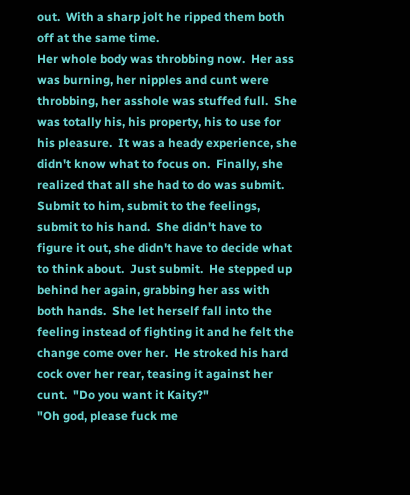out.  With a sharp jolt he ripped them both off at the same time.
Her whole body was throbbing now.  Her ass was burning, her nipples and cunt were throbbing, her asshole was stuffed full.  She was totally his, his property, his to use for his pleasure.  It was a heady experience, she didn't know what to focus on.  Finally, she realized that all she had to do was submit.  Submit to him, submit to the feelings, submit to his hand.  She didn't have to figure it out, she didn't have to decide what to think about.  Just submit.  He stepped up behind her again, grabbing her ass with both hands.  She let herself fall into the feeling instead of fighting it and he felt the change come over her.  He stroked his hard cock over her rear, teasing it against her cunt.  "Do you want it Kaity?"
"Oh god, please fuck me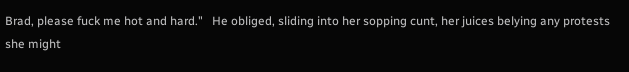Brad, please fuck me hot and hard."   He obliged, sliding into her sopping cunt, her juices belying any protests she might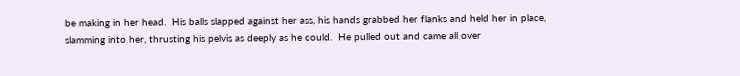be making in her head.  His balls slapped against her ass, his hands grabbed her flanks and held her in place, slamming into her, thrusting his pelvis as deeply as he could.  He pulled out and came all over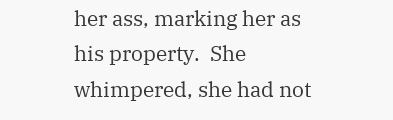her ass, marking her as his property.  She whimpered, she had not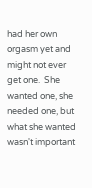had her own orgasm yet and might not ever get one.  She wanted one, she needed one, but what she wanted wasn't important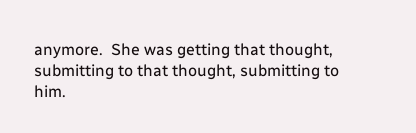anymore.  She was getting that thought, submitting to that thought, submitting to him.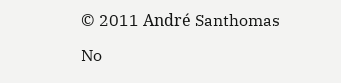© 2011 André Santhomas

No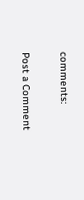comments:

Post a Comment